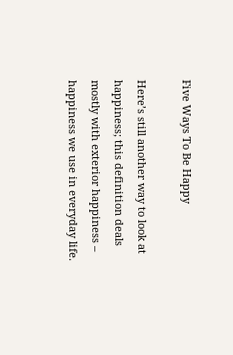Five Ways To Be Happy

Here’s still another way to look at happiness; this definition deals mostly with exterior happiness – happiness we use in everyday life.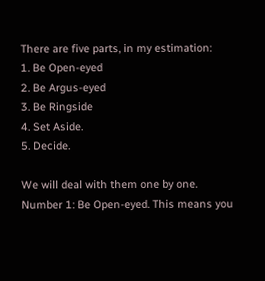There are five parts, in my estimation:
1. Be Open-eyed
2. Be Argus-eyed
3. Be Ringside
4. Set Aside.
5. Decide.

We will deal with them one by one.
Number 1: Be Open-eyed. This means you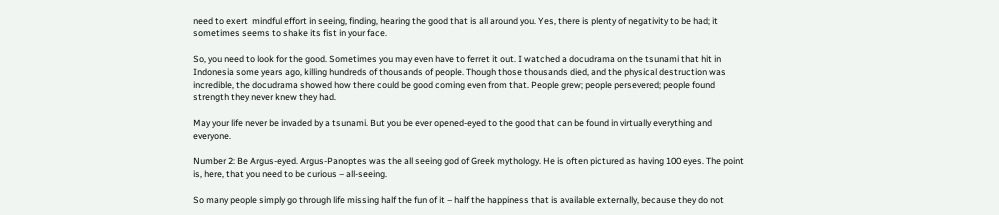need to exert  mindful effort in seeing, finding, hearing the good that is all around you. Yes, there is plenty of negativity to be had; it sometimes seems to shake its fist in your face.

So, you need to look for the good. Sometimes you may even have to ferret it out. I watched a docudrama on the tsunami that hit in Indonesia some years ago, killing hundreds of thousands of people. Though those thousands died, and the physical destruction was incredible, the docudrama showed how there could be good coming even from that. People grew; people persevered; people found strength they never knew they had.

May your life never be invaded by a tsunami. But you be ever opened-eyed to the good that can be found in virtually everything and everyone.

Number 2: Be Argus-eyed. Argus-Panoptes was the all seeing god of Greek mythology. He is often pictured as having 100 eyes. The point is, here, that you need to be curious – all-seeing.

So many people simply go through life missing half the fun of it – half the happiness that is available externally, because they do not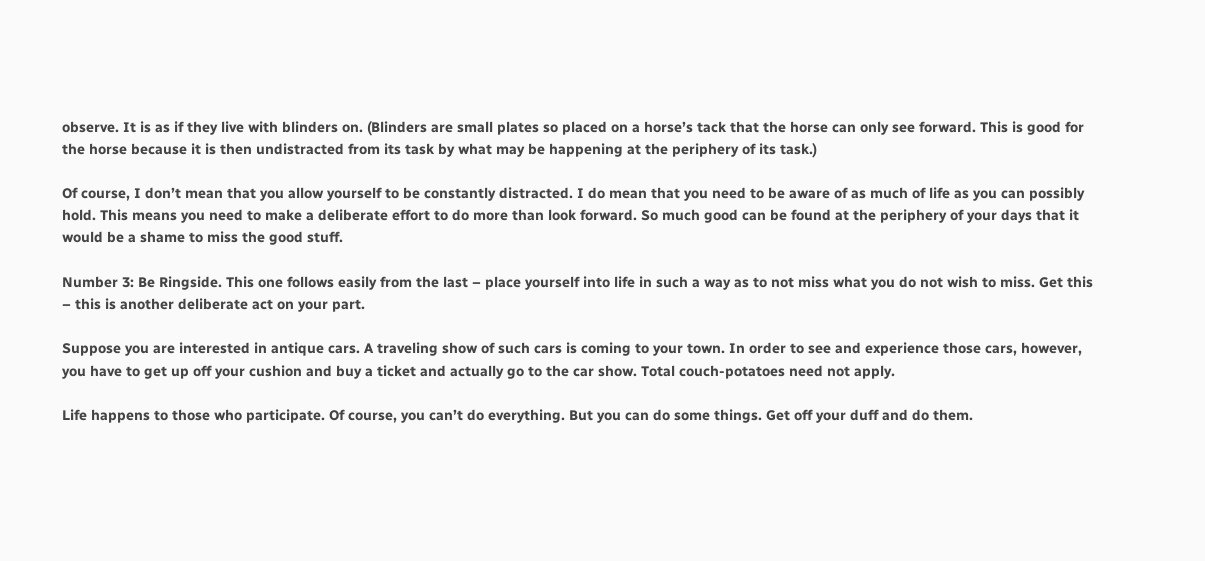observe. It is as if they live with blinders on. (Blinders are small plates so placed on a horse’s tack that the horse can only see forward. This is good for the horse because it is then undistracted from its task by what may be happening at the periphery of its task.)

Of course, I don’t mean that you allow yourself to be constantly distracted. I do mean that you need to be aware of as much of life as you can possibly hold. This means you need to make a deliberate effort to do more than look forward. So much good can be found at the periphery of your days that it would be a shame to miss the good stuff.

Number 3: Be Ringside. This one follows easily from the last – place yourself into life in such a way as to not miss what you do not wish to miss. Get this – this is another deliberate act on your part.

Suppose you are interested in antique cars. A traveling show of such cars is coming to your town. In order to see and experience those cars, however, you have to get up off your cushion and buy a ticket and actually go to the car show. Total couch-potatoes need not apply.

Life happens to those who participate. Of course, you can’t do everything. But you can do some things. Get off your duff and do them.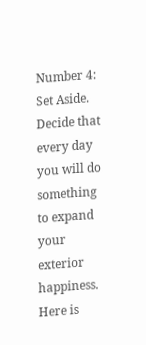Number 4: Set Aside. Decide that every day you will do something to expand your exterior happiness. Here is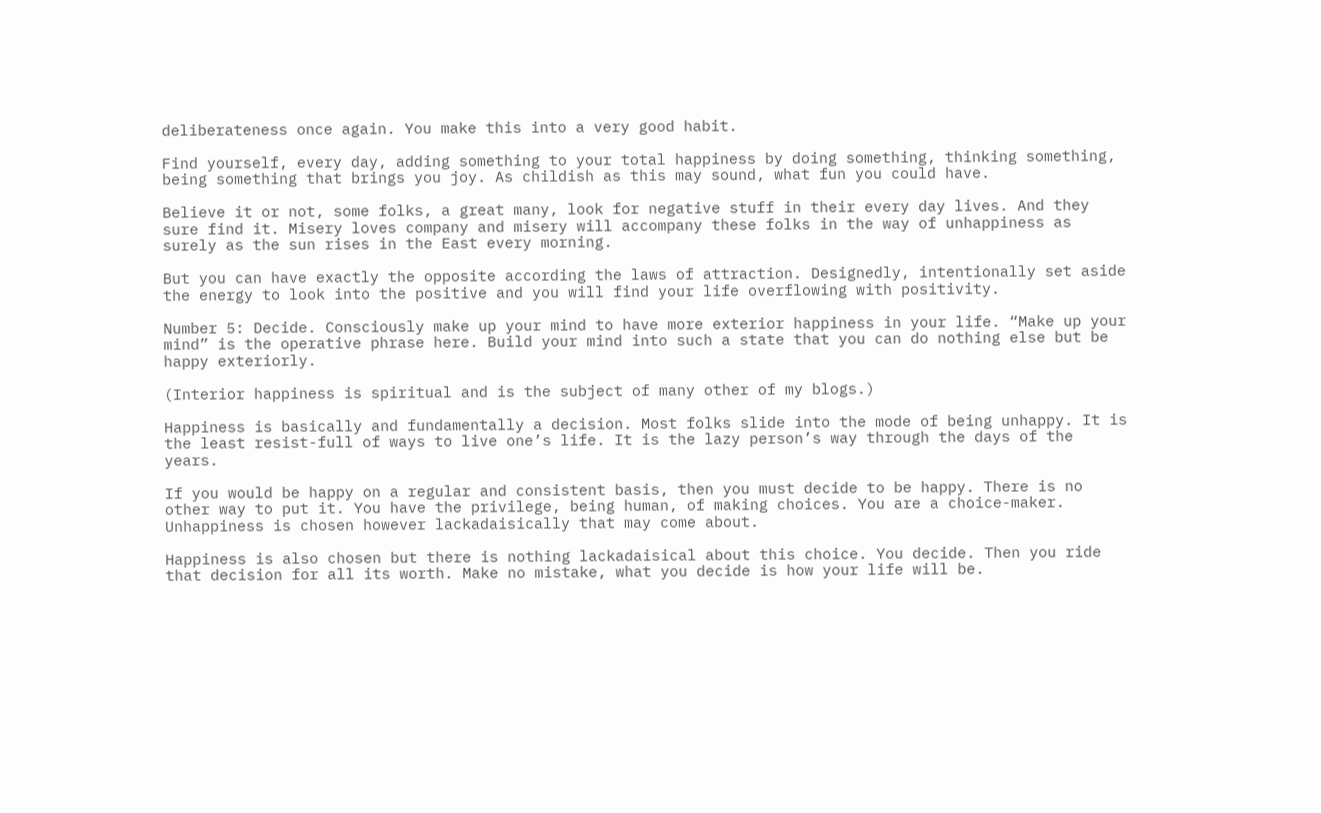deliberateness once again. You make this into a very good habit.

Find yourself, every day, adding something to your total happiness by doing something, thinking something, being something that brings you joy. As childish as this may sound, what fun you could have.

Believe it or not, some folks, a great many, look for negative stuff in their every day lives. And they sure find it. Misery loves company and misery will accompany these folks in the way of unhappiness as surely as the sun rises in the East every morning.

But you can have exactly the opposite according the laws of attraction. Designedly, intentionally set aside the energy to look into the positive and you will find your life overflowing with positivity.

Number 5: Decide. Consciously make up your mind to have more exterior happiness in your life. “Make up your mind” is the operative phrase here. Build your mind into such a state that you can do nothing else but be happy exteriorly.

(Interior happiness is spiritual and is the subject of many other of my blogs.)

Happiness is basically and fundamentally a decision. Most folks slide into the mode of being unhappy. It is the least resist-full of ways to live one’s life. It is the lazy person’s way through the days of the years.

If you would be happy on a regular and consistent basis, then you must decide to be happy. There is no other way to put it. You have the privilege, being human, of making choices. You are a choice-maker. Unhappiness is chosen however lackadaisically that may come about.

Happiness is also chosen but there is nothing lackadaisical about this choice. You decide. Then you ride that decision for all its worth. Make no mistake, what you decide is how your life will be.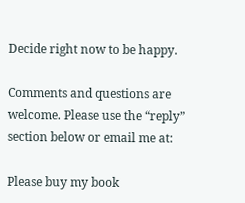Decide right now to be happy.

Comments and questions are welcome. Please use the “reply” section below or email me at:

Please buy my book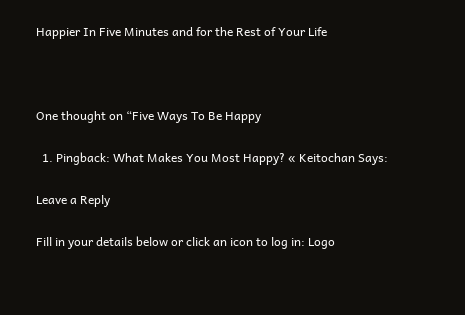Happier In Five Minutes and for the Rest of Your Life



One thought on “Five Ways To Be Happy

  1. Pingback: What Makes You Most Happy? « Keitochan Says:

Leave a Reply

Fill in your details below or click an icon to log in: Logo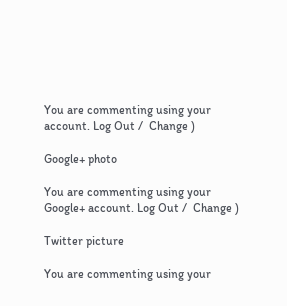You are commenting using your account. Log Out /  Change )

Google+ photo

You are commenting using your Google+ account. Log Out /  Change )

Twitter picture

You are commenting using your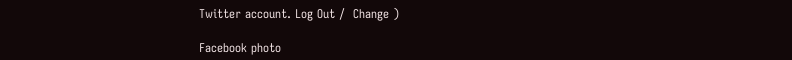Twitter account. Log Out /  Change )

Facebook photo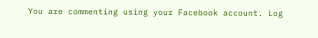You are commenting using your Facebook account. Log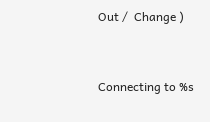Out /  Change )


Connecting to %s